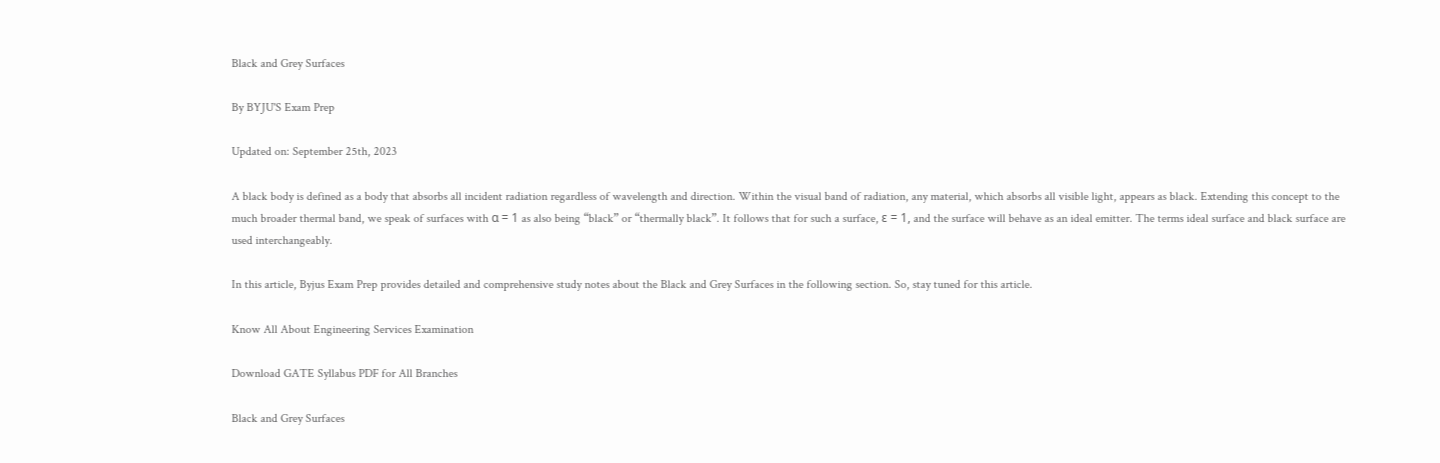Black and Grey Surfaces

By BYJU'S Exam Prep

Updated on: September 25th, 2023

A black body is defined as a body that absorbs all incident radiation regardless of wavelength and direction. Within the visual band of radiation, any material, which absorbs all visible light, appears as black. Extending this concept to the much broader thermal band, we speak of surfaces with α = 1 as also being “black” or “thermally black”. It follows that for such a surface, ε = 1, and the surface will behave as an ideal emitter. The terms ideal surface and black surface are used interchangeably.

In this article, Byjus Exam Prep provides detailed and comprehensive study notes about the Black and Grey Surfaces in the following section. So, stay tuned for this article.

Know All About Engineering Services Examination

Download GATE Syllabus PDF for All Branches

Black and Grey Surfaces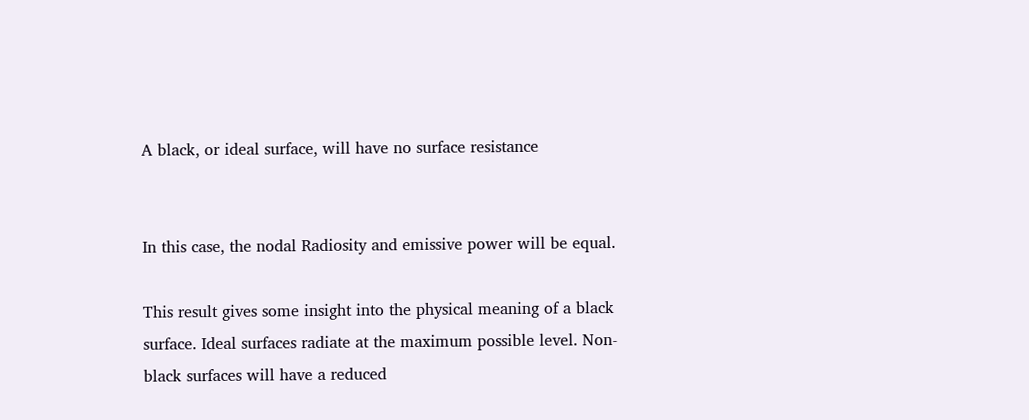A black, or ideal surface, will have no surface resistance


In this case, the nodal Radiosity and emissive power will be equal.

This result gives some insight into the physical meaning of a black surface. Ideal surfaces radiate at the maximum possible level. Non-black surfaces will have a reduced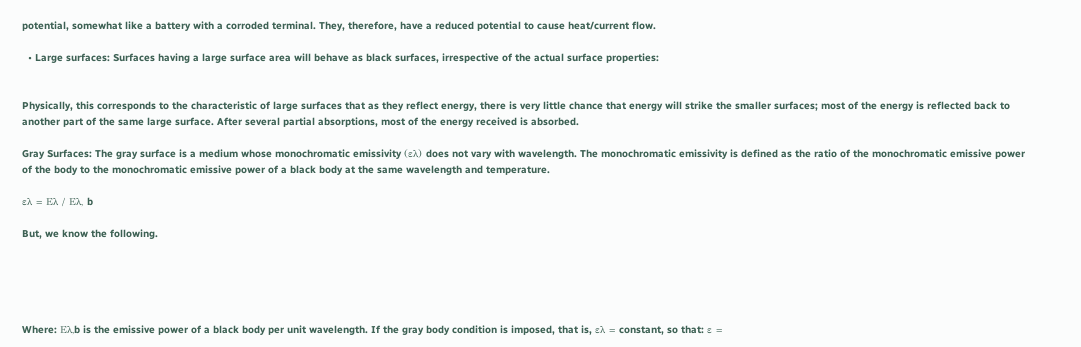potential, somewhat like a battery with a corroded terminal. They, therefore, have a reduced potential to cause heat/current flow.

  • Large surfaces: Surfaces having a large surface area will behave as black surfaces, irrespective of the actual surface properties:


Physically, this corresponds to the characteristic of large surfaces that as they reflect energy, there is very little chance that energy will strike the smaller surfaces; most of the energy is reflected back to another part of the same large surface. After several partial absorptions, most of the energy received is absorbed.

Gray Surfaces: The gray surface is a medium whose monochromatic emissivity (ελ) does not vary with wavelength. The monochromatic emissivity is defined as the ratio of the monochromatic emissive power of the body to the monochromatic emissive power of a black body at the same wavelength and temperature.

ελ = Eλ / Eλ, b

But, we know the following.





Where: Eλ,b is the emissive power of a black body per unit wavelength. If the gray body condition is imposed, that is, ελ = constant, so that: ε =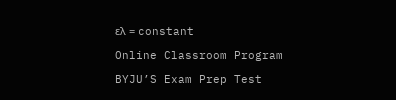ελ = constant

Online Classroom Program

BYJU’S Exam Prep Test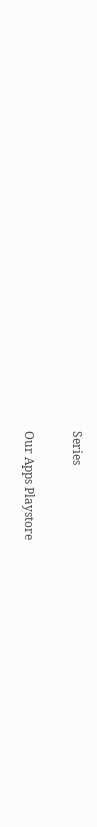Series


Our Apps Playstore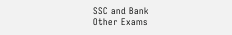SSC and Bank
Other Exams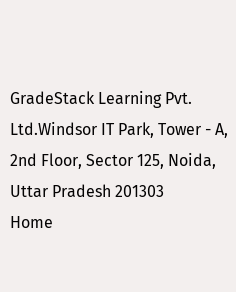GradeStack Learning Pvt. Ltd.Windsor IT Park, Tower - A, 2nd Floor, Sector 125, Noida, Uttar Pradesh 201303
Home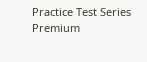Practice Test Series Premium